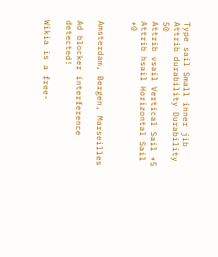Type sail Small inner jib
Attrib durability Durability 50
Attrib vsail Vertical Sail +5
Attrib hsail Horizontal Sail +0


Amsterdam, Bergen, Marseilles

Ad blocker interference detected!

Wikia is a free-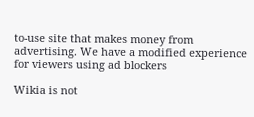to-use site that makes money from advertising. We have a modified experience for viewers using ad blockers

Wikia is not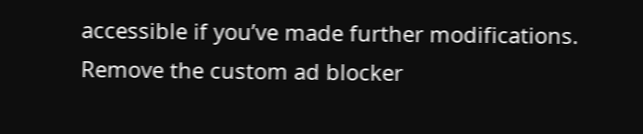accessible if you’ve made further modifications. Remove the custom ad blocker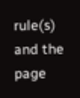rule(s) and the page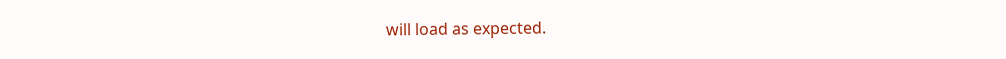will load as expected.